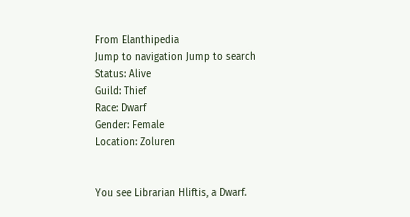From Elanthipedia
Jump to navigation Jump to search
Status: Alive
Guild: Thief
Race: Dwarf
Gender: Female
Location: Zoluren


You see Librarian Hliftis, a Dwarf.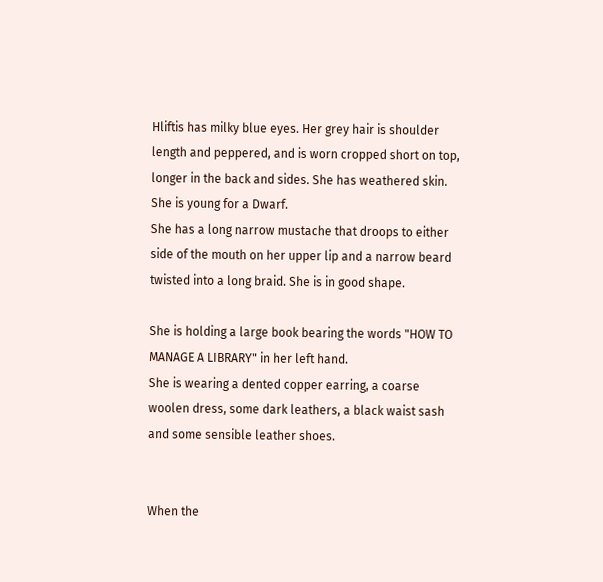Hliftis has milky blue eyes. Her grey hair is shoulder length and peppered, and is worn cropped short on top, longer in the back and sides. She has weathered skin.
She is young for a Dwarf.
She has a long narrow mustache that droops to either side of the mouth on her upper lip and a narrow beard twisted into a long braid. She is in good shape.

She is holding a large book bearing the words "HOW TO MANAGE A LIBRARY" in her left hand.
She is wearing a dented copper earring, a coarse woolen dress, some dark leathers, a black waist sash and some sensible leather shoes.


When the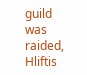guild was raided, Hliftis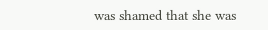was shamed that she was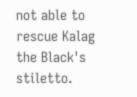not able to rescue Kalag the Black's stiletto.